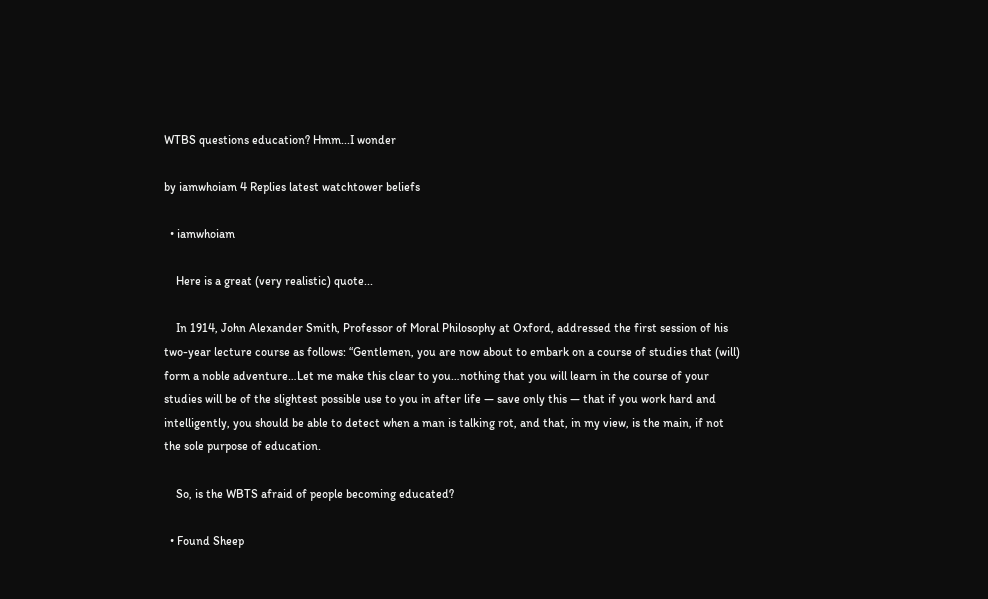WTBS questions education? Hmm...I wonder

by iamwhoiam 4 Replies latest watchtower beliefs

  • iamwhoiam

    Here is a great (very realistic) quote...

    In 1914, John Alexander Smith, Professor of Moral Philosophy at Oxford, addressed the first session of his two-year lecture course as follows: “Gentlemen, you are now about to embark on a course of studies that (will) form a noble adventure…Let me make this clear to you…nothing that you will learn in the course of your studies will be of the slightest possible use to you in after life — save only this — that if you work hard and intelligently, you should be able to detect when a man is talking rot, and that, in my view, is the main, if not the sole purpose of education.

    So, is the WBTS afraid of people becoming educated?

  • Found Sheep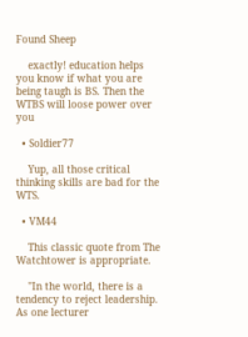Found Sheep

    exactly! education helps you know if what you are being taugh is BS. Then the WTBS will loose power over you

  • Soldier77

    Yup, all those critical thinking skills are bad for the WTS.

  • VM44

    This classic quote from The Watchtower is appropriate.

    "In the world, there is a tendency to reject leadership. As one lecturer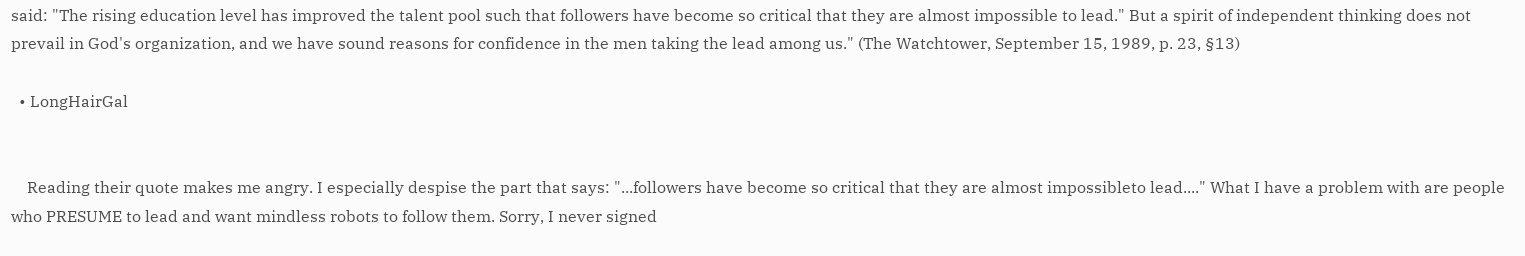said: "The rising education level has improved the talent pool such that followers have become so critical that they are almost impossible to lead." But a spirit of independent thinking does not prevail in God's organization, and we have sound reasons for confidence in the men taking the lead among us." (The Watchtower, September 15, 1989, p. 23, §13)

  • LongHairGal


    Reading their quote makes me angry. I especially despise the part that says: "...followers have become so critical that they are almost impossibleto lead...." What I have a problem with are people who PRESUME to lead and want mindless robots to follow them. Sorry, I never signed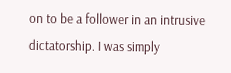on to be a follower in an intrusive dictatorship. I was simply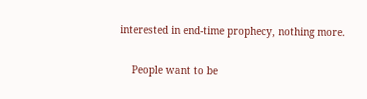interested in end-time prophecy, nothing more.

    People want to be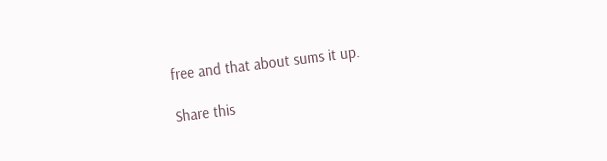free and that about sums it up.

Share this